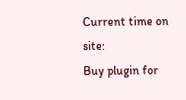Current time on site:
Buy plugin for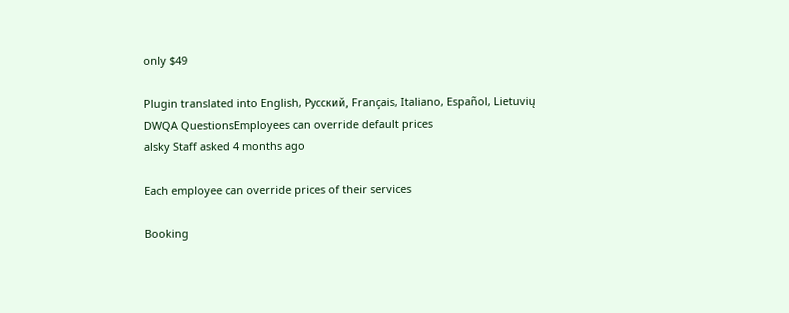only $49

Plugin translated into English, Русский, Français, Italiano, Español, Lietuvių
DWQA QuestionsEmployees can override default prices
alsky Staff asked 4 months ago

Each employee can override prices of their services

Booking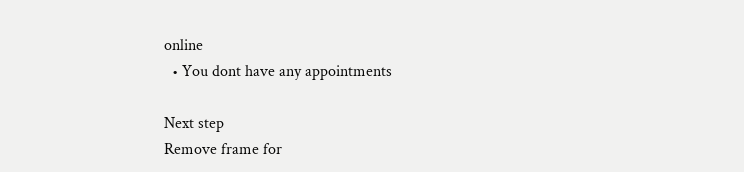online
  • You dont have any appointments

Next step
Remove frame for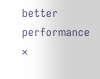better performance ×